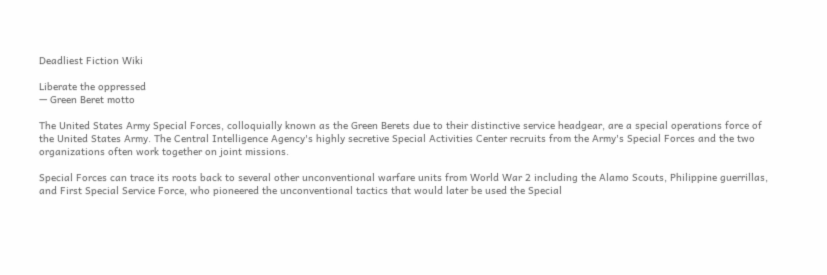Deadliest Fiction Wiki

Liberate the oppressed
— Green Beret motto

The United States Army Special Forces, colloquially known as the Green Berets due to their distinctive service headgear, are a special operations force of the United States Army. The Central Intelligence Agency's highly secretive Special Activities Center recruits from the Army's Special Forces and the two organizations often work together on joint missions.

Special Forces can trace its roots back to several other unconventional warfare units from World War 2 including the Alamo Scouts, Philippine guerrillas, and First Special Service Force, who pioneered the unconventional tactics that would later be used the Special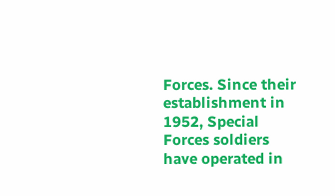Forces. Since their establishment in 1952, Special Forces soldiers have operated in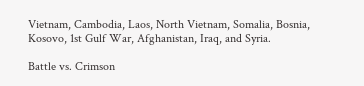Vietnam, Cambodia, Laos, North Vietnam, Somalia, Bosnia, Kosovo, 1st Gulf War, Afghanistan, Iraq, and Syria.

Battle vs. Crimson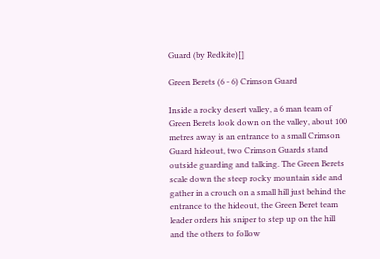Guard (by Redkite)[]

Green Berets (6 - 6) Crimson Guard

Inside a rocky desert valley, a 6 man team of Green Berets look down on the valley, about 100 metres away is an entrance to a small Crimson Guard hideout, two Crimson Guards stand outside guarding and talking. The Green Berets scale down the steep rocky mountain side and gather in a crouch on a small hill just behind the entrance to the hideout, the Green Beret team leader orders his sniper to step up on the hill and the others to follow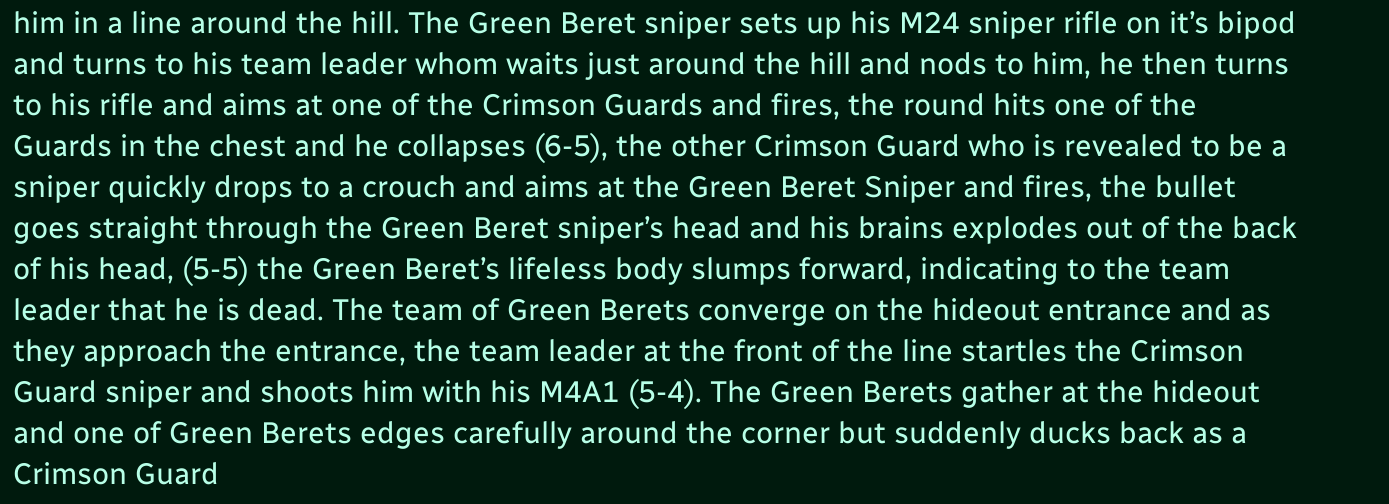him in a line around the hill. The Green Beret sniper sets up his M24 sniper rifle on it’s bipod and turns to his team leader whom waits just around the hill and nods to him, he then turns to his rifle and aims at one of the Crimson Guards and fires, the round hits one of the Guards in the chest and he collapses (6-5), the other Crimson Guard who is revealed to be a sniper quickly drops to a crouch and aims at the Green Beret Sniper and fires, the bullet goes straight through the Green Beret sniper’s head and his brains explodes out of the back of his head, (5-5) the Green Beret’s lifeless body slumps forward, indicating to the team leader that he is dead. The team of Green Berets converge on the hideout entrance and as they approach the entrance, the team leader at the front of the line startles the Crimson Guard sniper and shoots him with his M4A1 (5-4). The Green Berets gather at the hideout and one of Green Berets edges carefully around the corner but suddenly ducks back as a Crimson Guard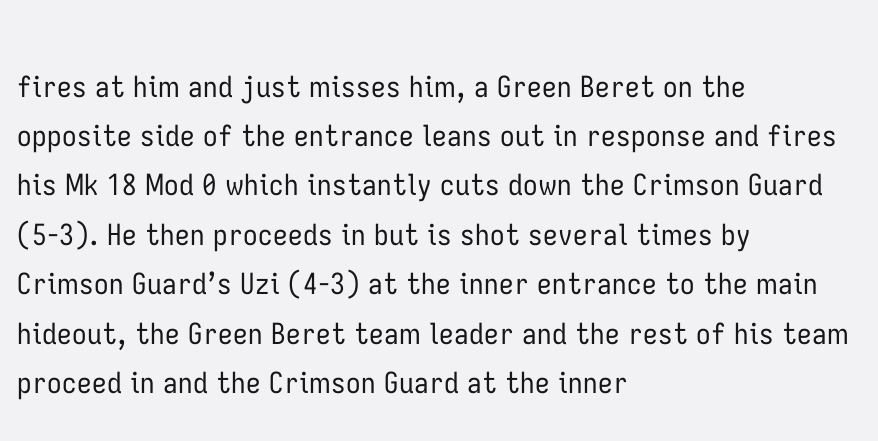fires at him and just misses him, a Green Beret on the opposite side of the entrance leans out in response and fires his Mk 18 Mod 0 which instantly cuts down the Crimson Guard (5-3). He then proceeds in but is shot several times by Crimson Guard’s Uzi (4-3) at the inner entrance to the main hideout, the Green Beret team leader and the rest of his team proceed in and the Crimson Guard at the inner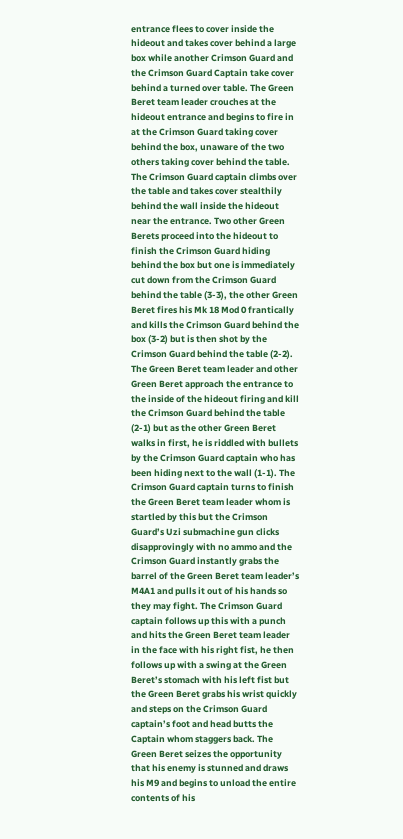entrance flees to cover inside the hideout and takes cover behind a large box while another Crimson Guard and the Crimson Guard Captain take cover behind a turned over table. The Green Beret team leader crouches at the hideout entrance and begins to fire in at the Crimson Guard taking cover behind the box, unaware of the two others taking cover behind the table. The Crimson Guard captain climbs over the table and takes cover stealthily behind the wall inside the hideout near the entrance. Two other Green Berets proceed into the hideout to finish the Crimson Guard hiding behind the box but one is immediately cut down from the Crimson Guard behind the table (3-3), the other Green Beret fires his Mk 18 Mod 0 frantically and kills the Crimson Guard behind the box (3-2) but is then shot by the Crimson Guard behind the table (2-2). The Green Beret team leader and other Green Beret approach the entrance to the inside of the hideout firing and kill the Crimson Guard behind the table (2-1) but as the other Green Beret walks in first, he is riddled with bullets by the Crimson Guard captain who has been hiding next to the wall (1-1). The Crimson Guard captain turns to finish the Green Beret team leader whom is startled by this but the Crimson Guard’s Uzi submachine gun clicks disapprovingly with no ammo and the Crimson Guard instantly grabs the barrel of the Green Beret team leader’s M4A1 and pulls it out of his hands so they may fight. The Crimson Guard captain follows up this with a punch and hits the Green Beret team leader in the face with his right fist, he then follows up with a swing at the Green Beret’s stomach with his left fist but the Green Beret grabs his wrist quickly and steps on the Crimson Guard captain’s foot and head butts the Captain whom staggers back. The Green Beret seizes the opportunity that his enemy is stunned and draws his M9 and begins to unload the entire contents of his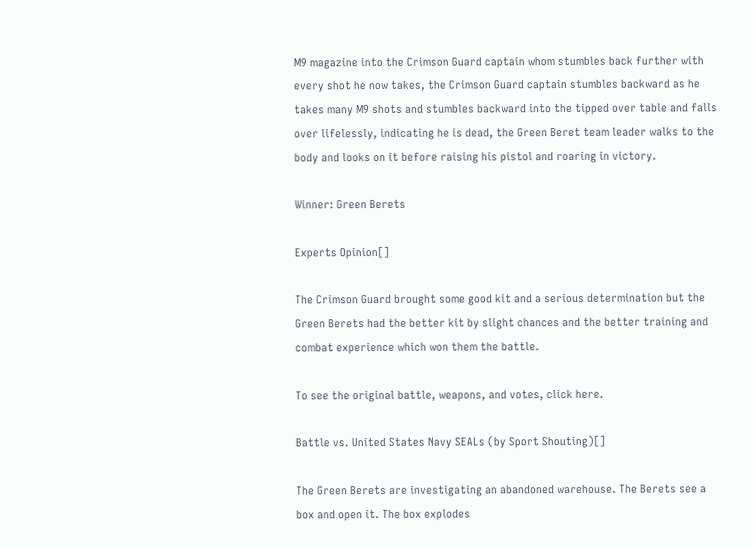M9 magazine into the Crimson Guard captain whom stumbles back further with every shot he now takes, the Crimson Guard captain stumbles backward as he takes many M9 shots and stumbles backward into the tipped over table and falls over lifelessly, indicating he is dead, the Green Beret team leader walks to the body and looks on it before raising his pistol and roaring in victory.

Winner: Green Berets

Experts Opinion[]

The Crimson Guard brought some good kit and a serious determination but the Green Berets had the better kit by slight chances and the better training and combat experience which won them the battle.

To see the original battle, weapons, and votes, click here.

Battle vs. United States Navy SEALs (by Sport Shouting)[]

The Green Berets are investigating an abandoned warehouse. The Berets see a box and open it. The box explodes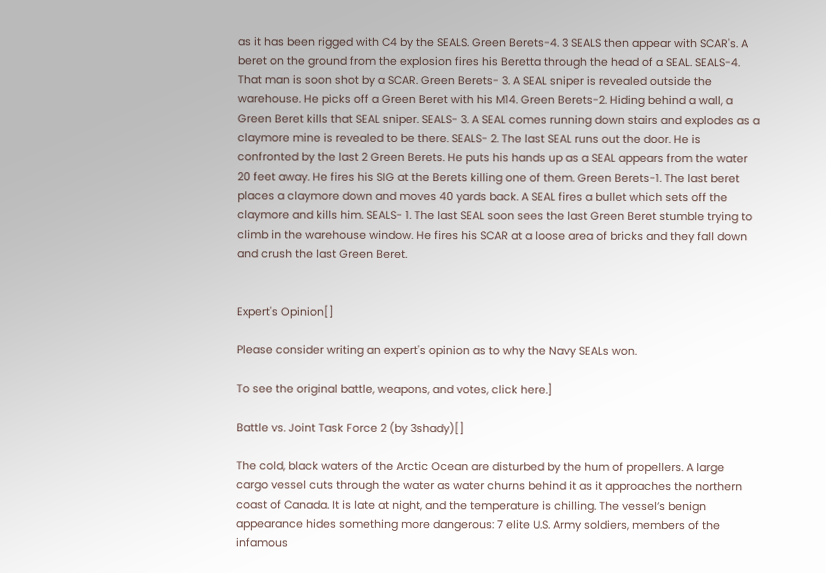as it has been rigged with C4 by the SEALS. Green Berets-4. 3 SEALS then appear with SCAR's. A beret on the ground from the explosion fires his Beretta through the head of a SEAL. SEALS-4. That man is soon shot by a SCAR. Green Berets- 3. A SEAL sniper is revealed outside the warehouse. He picks off a Green Beret with his M14. Green Berets-2. Hiding behind a wall, a Green Beret kills that SEAL sniper. SEALS- 3. A SEAL comes running down stairs and explodes as a claymore mine is revealed to be there. SEALS- 2. The last SEAL runs out the door. He is confronted by the last 2 Green Berets. He puts his hands up as a SEAL appears from the water 20 feet away. He fires his SIG at the Berets killing one of them. Green Berets-1. The last beret places a claymore down and moves 40 yards back. A SEAL fires a bullet which sets off the claymore and kills him. SEALS- 1. The last SEAL soon sees the last Green Beret stumble trying to climb in the warehouse window. He fires his SCAR at a loose area of bricks and they fall down and crush the last Green Beret.


Expert's Opinion[]

Please consider writing an expert's opinion as to why the Navy SEALs won.

To see the original battle, weapons, and votes, click here.]

Battle vs. Joint Task Force 2 (by 3shady)[]

The cold, black waters of the Arctic Ocean are disturbed by the hum of propellers. A large cargo vessel cuts through the water as water churns behind it as it approaches the northern coast of Canada. It is late at night, and the temperature is chilling. The vessel’s benign appearance hides something more dangerous: 7 elite U.S. Army soldiers, members of the infamous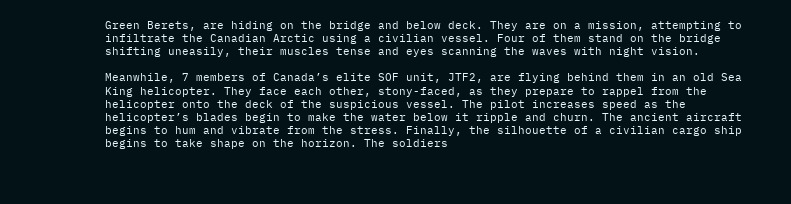Green Berets, are hiding on the bridge and below deck. They are on a mission, attempting to infiltrate the Canadian Arctic using a civilian vessel. Four of them stand on the bridge shifting uneasily, their muscles tense and eyes scanning the waves with night vision.

Meanwhile, 7 members of Canada’s elite SOF unit, JTF2, are flying behind them in an old Sea King helicopter. They face each other, stony-faced, as they prepare to rappel from the helicopter onto the deck of the suspicious vessel. The pilot increases speed as the helicopter’s blades begin to make the water below it ripple and churn. The ancient aircraft begins to hum and vibrate from the stress. Finally, the silhouette of a civilian cargo ship begins to take shape on the horizon. The soldiers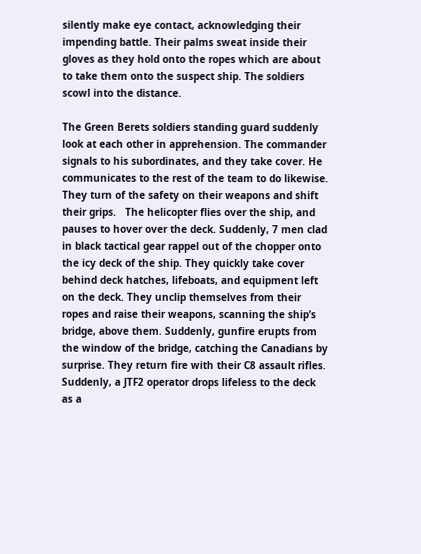silently make eye contact, acknowledging their impending battle. Their palms sweat inside their gloves as they hold onto the ropes which are about to take them onto the suspect ship. The soldiers scowl into the distance.

The Green Berets soldiers standing guard suddenly look at each other in apprehension. The commander signals to his subordinates, and they take cover. He communicates to the rest of the team to do likewise. They turn of the safety on their weapons and shift their grips.   The helicopter flies over the ship, and pauses to hover over the deck. Suddenly, 7 men clad in black tactical gear rappel out of the chopper onto the icy deck of the ship. They quickly take cover behind deck hatches, lifeboats, and equipment left on the deck. They unclip themselves from their ropes and raise their weapons, scanning the ship’s bridge, above them. Suddenly, gunfire erupts from the window of the bridge, catching the Canadians by surprise. They return fire with their C8 assault rifles. Suddenly, a JTF2 operator drops lifeless to the deck as a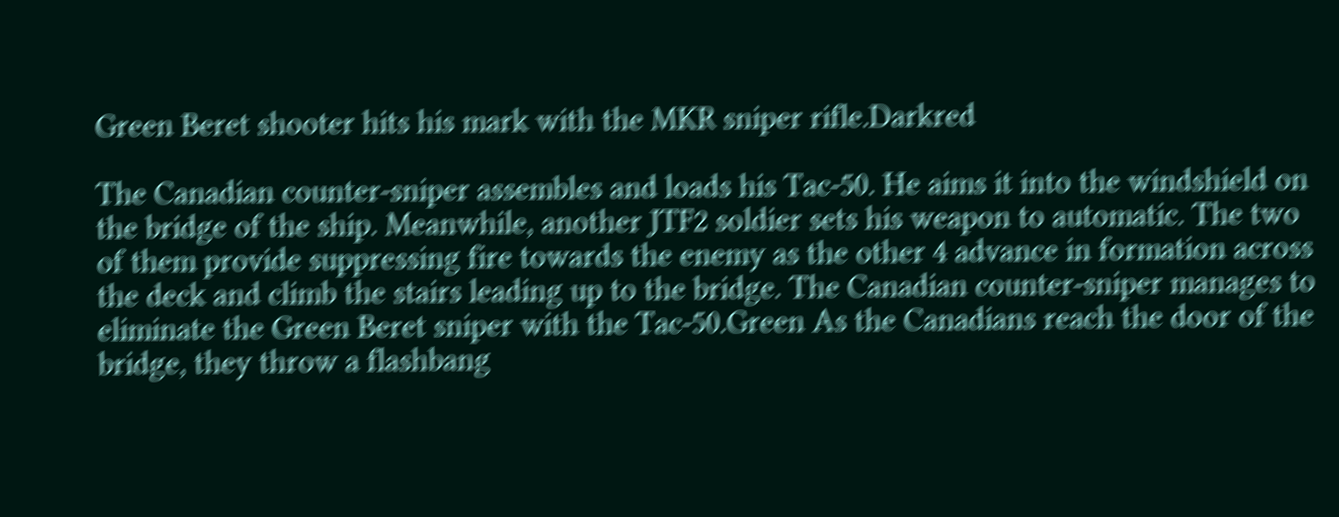Green Beret shooter hits his mark with the MKR sniper rifle.Darkred

The Canadian counter-sniper assembles and loads his Tac-50. He aims it into the windshield on the bridge of the ship. Meanwhile, another JTF2 soldier sets his weapon to automatic. The two of them provide suppressing fire towards the enemy as the other 4 advance in formation across the deck and climb the stairs leading up to the bridge. The Canadian counter-sniper manages to eliminate the Green Beret sniper with the Tac-50.Green As the Canadians reach the door of the bridge, they throw a flashbang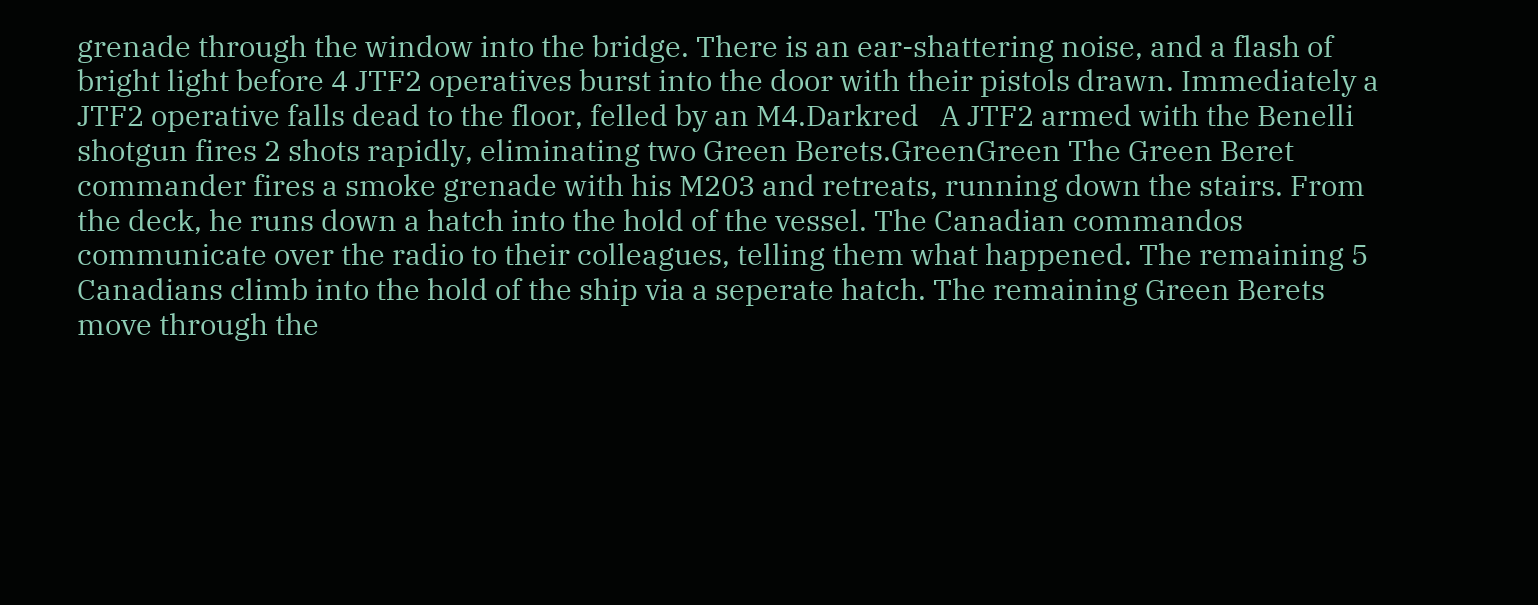grenade through the window into the bridge. There is an ear-shattering noise, and a flash of bright light before 4 JTF2 operatives burst into the door with their pistols drawn. Immediately a JTF2 operative falls dead to the floor, felled by an M4.Darkred   A JTF2 armed with the Benelli shotgun fires 2 shots rapidly, eliminating two Green Berets.GreenGreen The Green Beret commander fires a smoke grenade with his M203 and retreats, running down the stairs. From the deck, he runs down a hatch into the hold of the vessel. The Canadian commandos communicate over the radio to their colleagues, telling them what happened. The remaining 5 Canadians climb into the hold of the ship via a seperate hatch. The remaining Green Berets move through the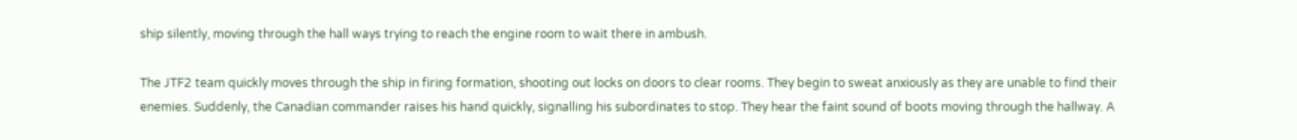ship silently, moving through the hall ways trying to reach the engine room to wait there in ambush.

The JTF2 team quickly moves through the ship in firing formation, shooting out locks on doors to clear rooms. They begin to sweat anxiously as they are unable to find their enemies. Suddenly, the Canadian commander raises his hand quickly, signalling his subordinates to stop. They hear the faint sound of boots moving through the hallway. A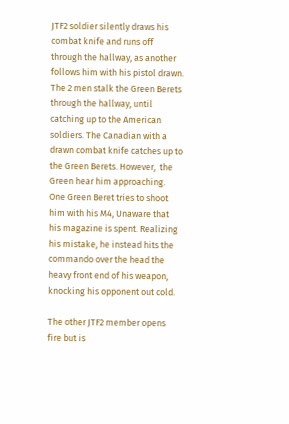JTF2 soldier silently draws his combat knife and runs off through the hallway, as another follows him with his pistol drawn. The 2 men stalk the Green Berets through the hallway, until catching up to the American soldiers. The Canadian with a drawn combat knife catches up to the Green Berets. However,  the Green hear him approaching. One Green Beret tries to shoot him with his M4, Unaware that his magazine is spent. Realizing his mistake, he instead hits the commando over the head the heavy front end of his weapon, knocking his opponent out cold.

The other JTF2 member opens fire but is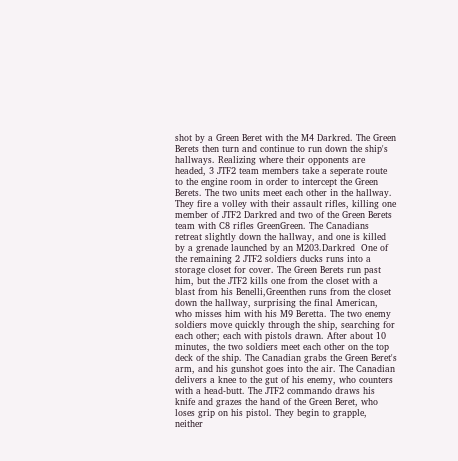shot by a Green Beret with the M4 Darkred. The Green Berets then turn and continue to run down the ship's hallways. Realizing where their opponents are headed, 3 JTF2 team members take a seperate route to the engine room in order to intercept the Green Berets. The two units meet each other in the hallway. They fire a volley with their assault rifles, killing one member of JTF2 Darkred and two of the Green Berets team with C8 rifles GreenGreen. The Canadians retreat slightly down the hallway, and one is killed by a grenade launched by an M203.Darkred  One of the remaining 2 JTF2 soldiers ducks runs into a storage closet for cover. The Green Berets run past him, but the JTF2 kills one from the closet with a blast from his Benelli,Greenthen runs from the closet down the hallway, surprising the final American, who misses him with his M9 Beretta. The two enemy soldiers move quickly through the ship, searching for each other; each with pistols drawn. After about 10 minutes, the two soldiers meet each other on the top deck of the ship. The Canadian grabs the Green Beret's arm, and his gunshot goes into the air. The Canadian delivers a knee to the gut of his enemy, who counters with a head-butt. The JTF2 commando draws his knife and grazes the hand of the Green Beret, who loses grip on his pistol. They begin to grapple, neither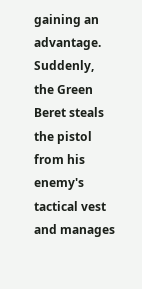gaining an advantage. Suddenly, the Green Beret steals the pistol from his enemy's tactical vest and manages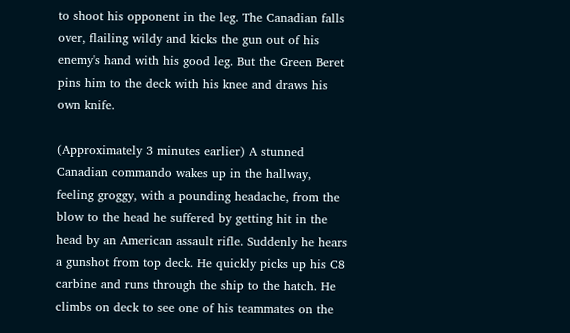to shoot his opponent in the leg. The Canadian falls over, flailing wildy and kicks the gun out of his enemy's hand with his good leg. But the Green Beret pins him to the deck with his knee and draws his own knife.

(Approximately 3 minutes earlier) A stunned Canadian commando wakes up in the hallway, feeling groggy, with a pounding headache, from the blow to the head he suffered by getting hit in the head by an American assault rifle. Suddenly he hears a gunshot from top deck. He quickly picks up his C8 carbine and runs through the ship to the hatch. He climbs on deck to see one of his teammates on the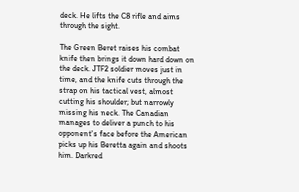deck. He lifts the C8 rifle and aims through the sight.

The Green Beret raises his combat knife then brings it down hard down on the deck. JTF2 soldier moves just in time, and the knife cuts through the strap on his tactical vest, almost cutting his shoulder; but narrowly missing his neck. The Canadian manages to deliver a punch to his opponent's face before the American picks up his Beretta again and shoots him. Darkred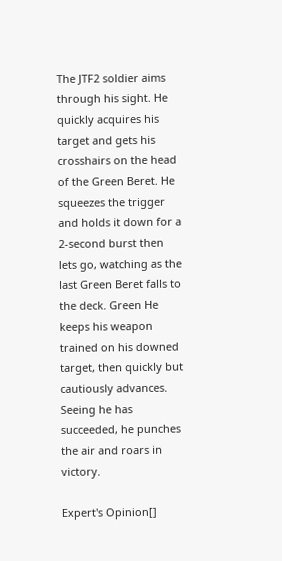The JTF2 soldier aims through his sight. He quickly acquires his target and gets his crosshairs on the head of the Green Beret. He squeezes the trigger and holds it down for a 2-second burst then lets go, watching as the last Green Beret falls to the deck. Green He keeps his weapon trained on his downed target, then quickly but cautiously advances. Seeing he has succeeded, he punches the air and roars in victory.

Expert's Opinion[]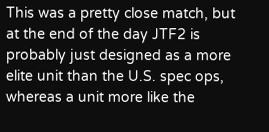This was a pretty close match, but at the end of the day JTF2 is probably just designed as a more elite unit than the U.S. spec ops, whereas a unit more like the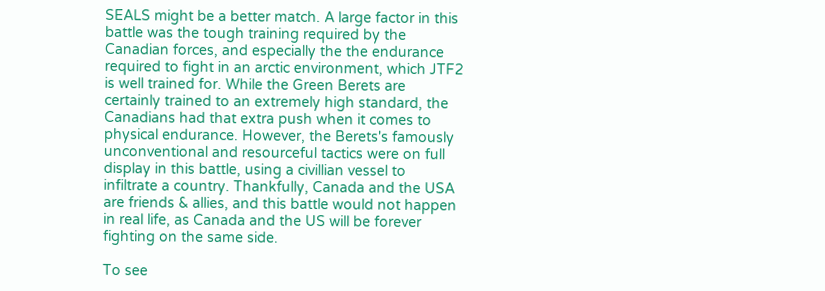SEALS might be a better match. A large factor in this battle was the tough training required by the Canadian forces, and especially the the endurance required to fight in an arctic environment, which JTF2 is well trained for. While the Green Berets are certainly trained to an extremely high standard, the Canadians had that extra push when it comes to physical endurance. However, the Berets's famously unconventional and resourceful tactics were on full display in this battle, using a civillian vessel to infiltrate a country. Thankfully, Canada and the USA are friends & allies, and this battle would not happen in real life, as Canada and the US will be forever fighting on the same side.

To see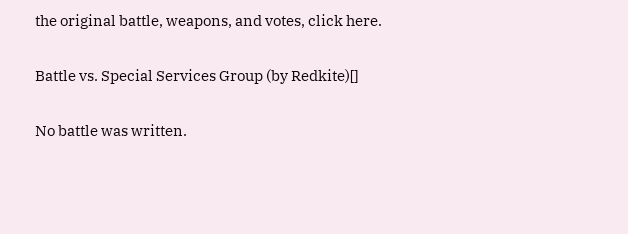the original battle, weapons, and votes, click here.

Battle vs. Special Services Group (by Redkite)[]

No battle was written.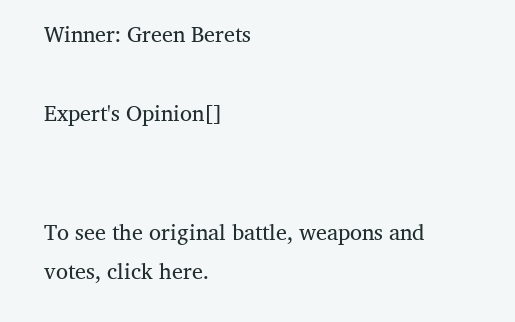Winner: Green Berets

Expert's Opinion[]


To see the original battle, weapons and votes, click here.